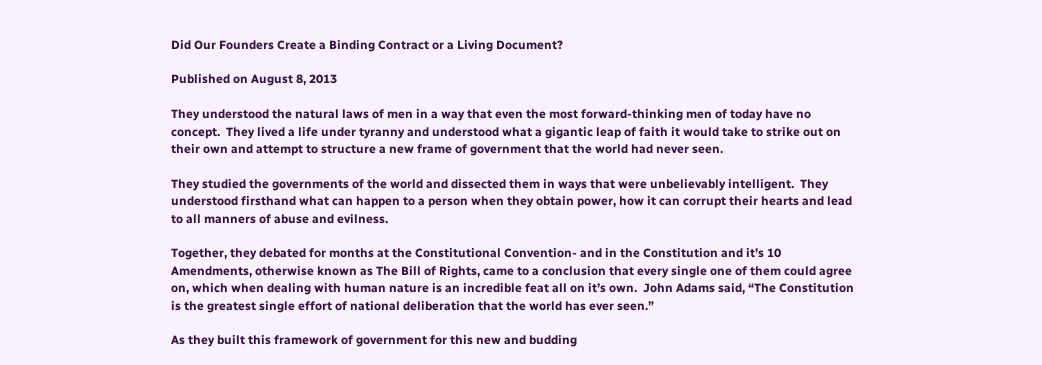Did Our Founders Create a Binding Contract or a Living Document?

Published on August 8, 2013

They understood the natural laws of men in a way that even the most forward-thinking men of today have no concept.  They lived a life under tyranny and understood what a gigantic leap of faith it would take to strike out on their own and attempt to structure a new frame of government that the world had never seen.

They studied the governments of the world and dissected them in ways that were unbelievably intelligent.  They understood firsthand what can happen to a person when they obtain power, how it can corrupt their hearts and lead to all manners of abuse and evilness.

Together, they debated for months at the Constitutional Convention- and in the Constitution and it’s 10 Amendments, otherwise known as The Bill of Rights, came to a conclusion that every single one of them could agree on, which when dealing with human nature is an incredible feat all on it’s own.  John Adams said, “The Constitution is the greatest single effort of national deliberation that the world has ever seen.”

As they built this framework of government for this new and budding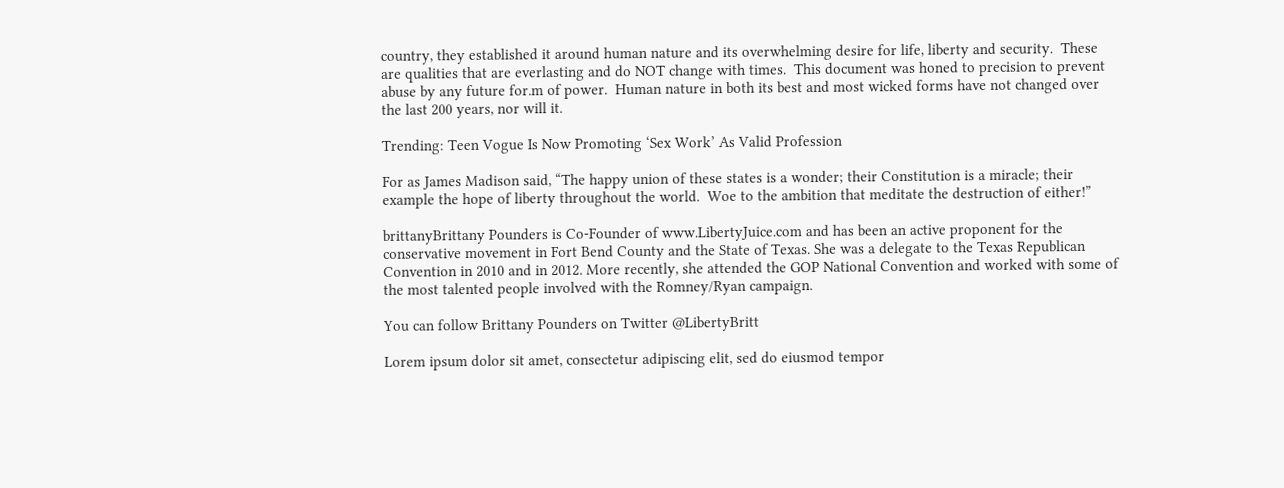country, they established it around human nature and its overwhelming desire for life, liberty and security.  These are qualities that are everlasting and do NOT change with times.  This document was honed to precision to prevent abuse by any future for.m of power.  Human nature in both its best and most wicked forms have not changed over the last 200 years, nor will it.

Trending: Teen Vogue Is Now Promoting ‘Sex Work’ As Valid Profession

For as James Madison said, “The happy union of these states is a wonder; their Constitution is a miracle; their example the hope of liberty throughout the world.  Woe to the ambition that meditate the destruction of either!”

brittanyBrittany Pounders is Co-Founder of www.LibertyJuice.com and has been an active proponent for the conservative movement in Fort Bend County and the State of Texas. She was a delegate to the Texas Republican Convention in 2010 and in 2012. More recently, she attended the GOP National Convention and worked with some of the most talented people involved with the Romney/Ryan campaign.

You can follow Brittany Pounders on Twitter @LibertyBritt

Lorem ipsum dolor sit amet, consectetur adipiscing elit, sed do eiusmod tempor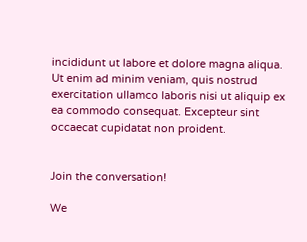incididunt ut labore et dolore magna aliqua. Ut enim ad minim veniam, quis nostrud exercitation ullamco laboris nisi ut aliquip ex ea commodo consequat. Excepteur sint occaecat cupidatat non proident.


Join the conversation!

We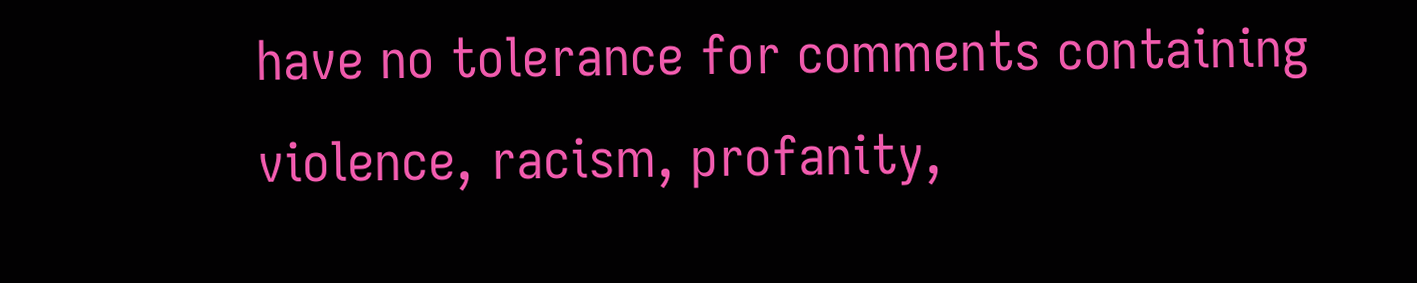have no tolerance for comments containing violence, racism, profanity,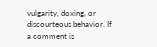vulgarity, doxing, or discourteous behavior. If a comment is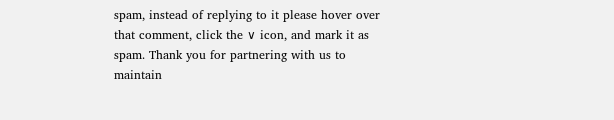spam, instead of replying to it please hover over that comment, click the ∨ icon, and mark it as spam. Thank you for partnering with us to maintain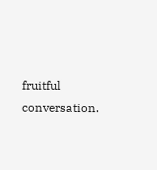fruitful conversation.